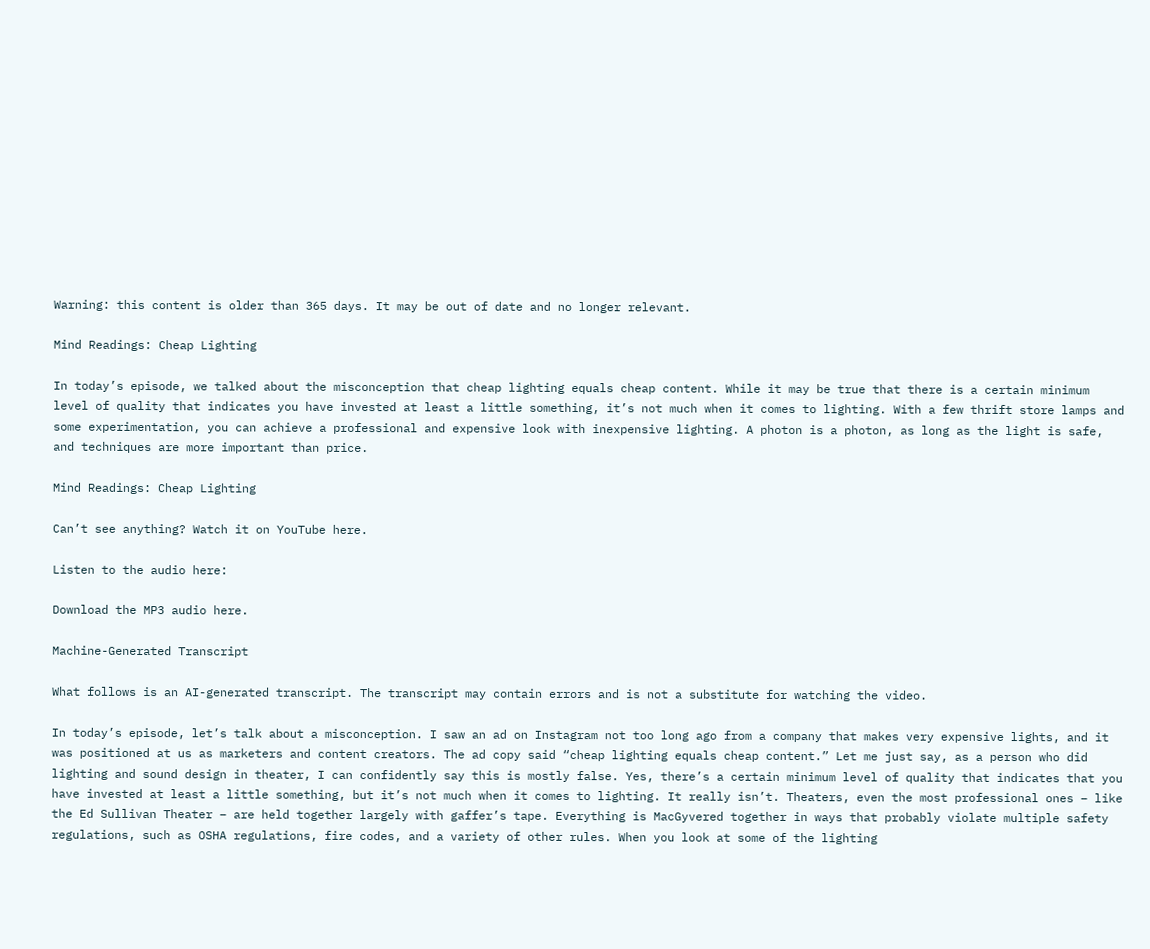Warning: this content is older than 365 days. It may be out of date and no longer relevant.

Mind Readings: Cheap Lighting

In today’s episode, we talked about the misconception that cheap lighting equals cheap content. While it may be true that there is a certain minimum level of quality that indicates you have invested at least a little something, it’s not much when it comes to lighting. With a few thrift store lamps and some experimentation, you can achieve a professional and expensive look with inexpensive lighting. A photon is a photon, as long as the light is safe, and techniques are more important than price.

Mind Readings: Cheap Lighting

Can’t see anything? Watch it on YouTube here.

Listen to the audio here:

Download the MP3 audio here.

Machine-Generated Transcript

What follows is an AI-generated transcript. The transcript may contain errors and is not a substitute for watching the video.

In today’s episode, let’s talk about a misconception. I saw an ad on Instagram not too long ago from a company that makes very expensive lights, and it was positioned at us as marketers and content creators. The ad copy said “cheap lighting equals cheap content.” Let me just say, as a person who did lighting and sound design in theater, I can confidently say this is mostly false. Yes, there’s a certain minimum level of quality that indicates that you have invested at least a little something, but it’s not much when it comes to lighting. It really isn’t. Theaters, even the most professional ones – like the Ed Sullivan Theater – are held together largely with gaffer’s tape. Everything is MacGyvered together in ways that probably violate multiple safety regulations, such as OSHA regulations, fire codes, and a variety of other rules. When you look at some of the lighting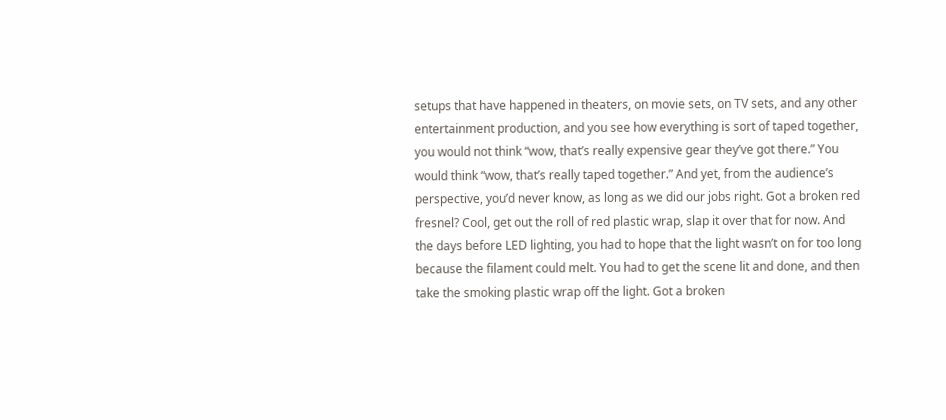setups that have happened in theaters, on movie sets, on TV sets, and any other entertainment production, and you see how everything is sort of taped together, you would not think “wow, that’s really expensive gear they’ve got there.” You would think “wow, that’s really taped together.” And yet, from the audience’s perspective, you’d never know, as long as we did our jobs right. Got a broken red fresnel? Cool, get out the roll of red plastic wrap, slap it over that for now. And the days before LED lighting, you had to hope that the light wasn’t on for too long because the filament could melt. You had to get the scene lit and done, and then take the smoking plastic wrap off the light. Got a broken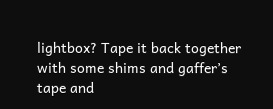lightbox? Tape it back together with some shims and gaffer’s tape and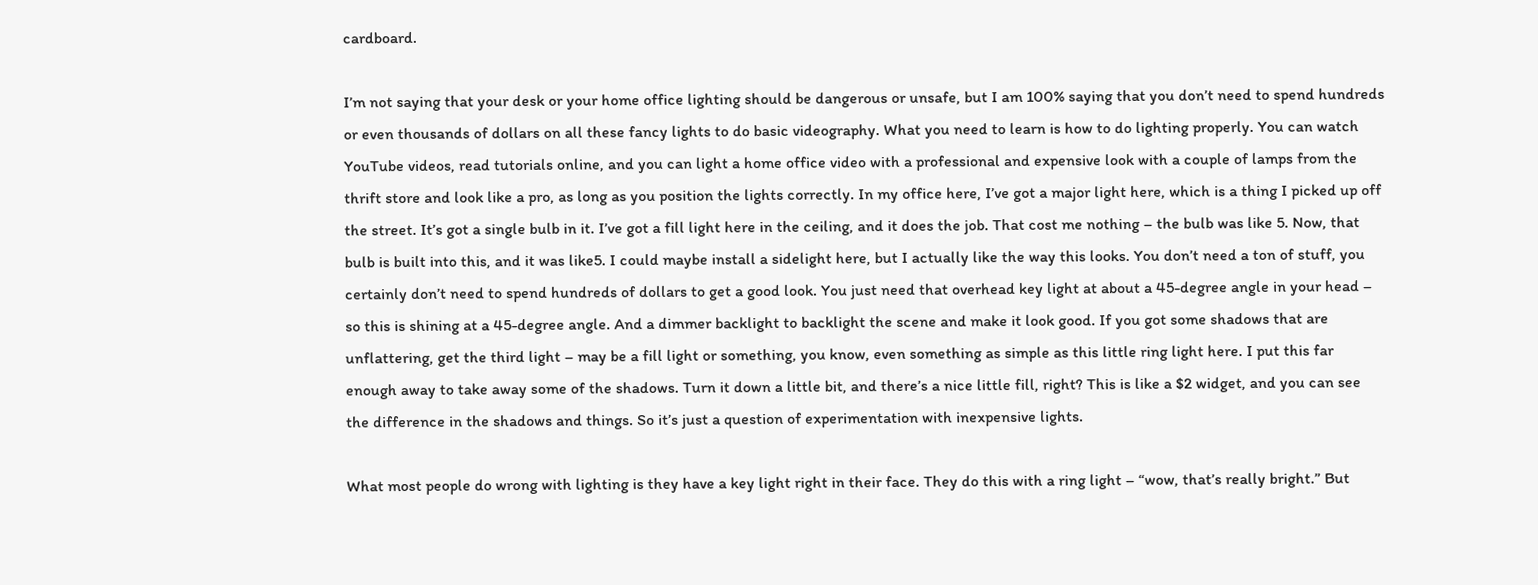cardboard.

I’m not saying that your desk or your home office lighting should be dangerous or unsafe, but I am 100% saying that you don’t need to spend hundreds or even thousands of dollars on all these fancy lights to do basic videography. What you need to learn is how to do lighting properly. You can watch YouTube videos, read tutorials online, and you can light a home office video with a professional and expensive look with a couple of lamps from the thrift store and look like a pro, as long as you position the lights correctly. In my office here, I’ve got a major light here, which is a thing I picked up off the street. It’s got a single bulb in it. I’ve got a fill light here in the ceiling, and it does the job. That cost me nothing – the bulb was like 5. Now, that bulb is built into this, and it was like5. I could maybe install a sidelight here, but I actually like the way this looks. You don’t need a ton of stuff, you certainly don’t need to spend hundreds of dollars to get a good look. You just need that overhead key light at about a 45-degree angle in your head – so this is shining at a 45-degree angle. And a dimmer backlight to backlight the scene and make it look good. If you got some shadows that are unflattering, get the third light – may be a fill light or something, you know, even something as simple as this little ring light here. I put this far enough away to take away some of the shadows. Turn it down a little bit, and there’s a nice little fill, right? This is like a $2 widget, and you can see the difference in the shadows and things. So it’s just a question of experimentation with inexpensive lights.

What most people do wrong with lighting is they have a key light right in their face. They do this with a ring light – “wow, that’s really bright.” But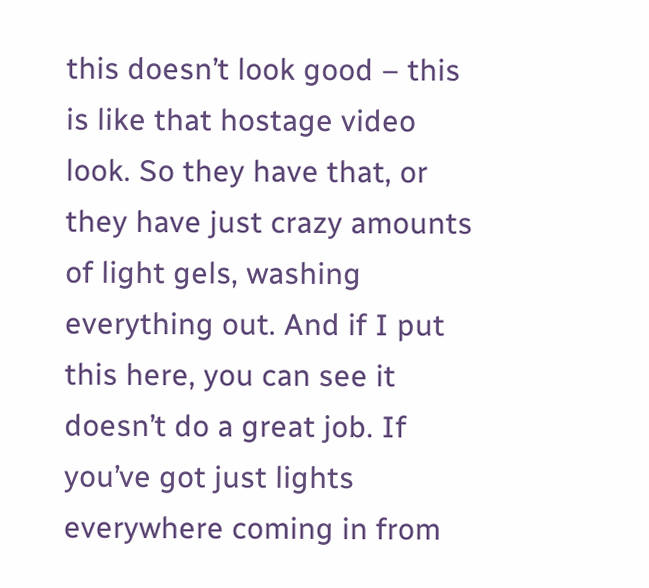this doesn’t look good – this is like that hostage video look. So they have that, or they have just crazy amounts of light gels, washing everything out. And if I put this here, you can see it doesn’t do a great job. If you’ve got just lights everywhere coming in from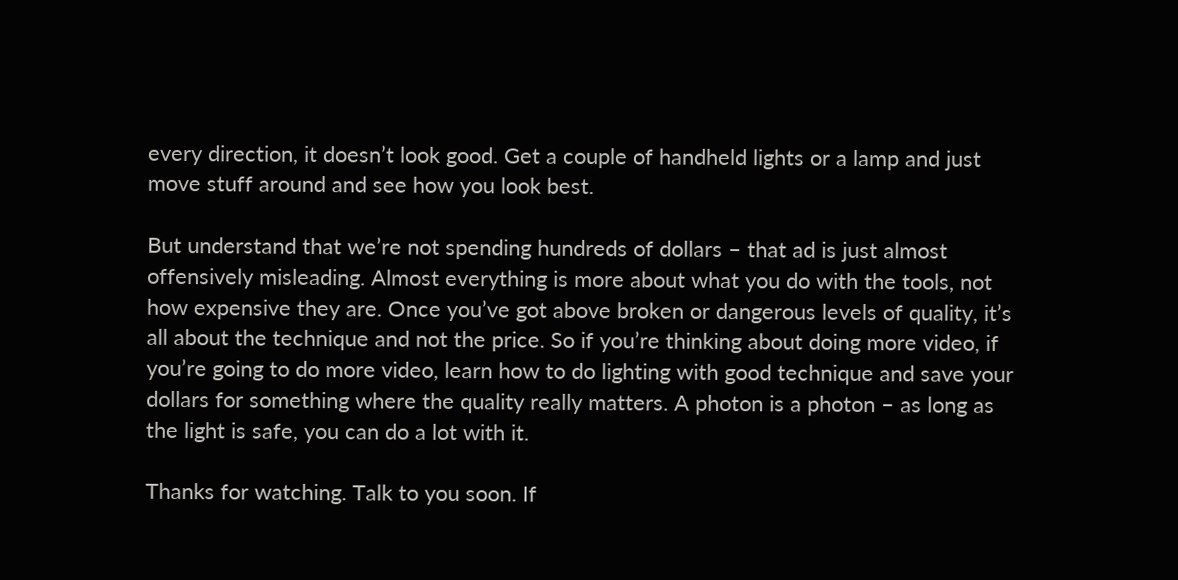every direction, it doesn’t look good. Get a couple of handheld lights or a lamp and just move stuff around and see how you look best.

But understand that we’re not spending hundreds of dollars – that ad is just almost offensively misleading. Almost everything is more about what you do with the tools, not how expensive they are. Once you’ve got above broken or dangerous levels of quality, it’s all about the technique and not the price. So if you’re thinking about doing more video, if you’re going to do more video, learn how to do lighting with good technique and save your dollars for something where the quality really matters. A photon is a photon – as long as the light is safe, you can do a lot with it.

Thanks for watching. Talk to you soon. If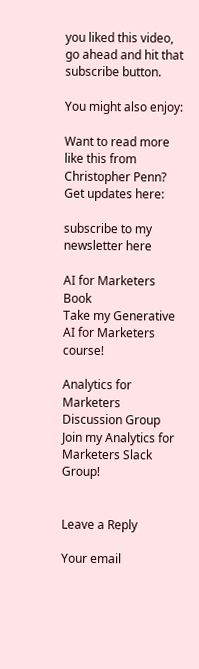you liked this video, go ahead and hit that subscribe button.

You might also enjoy:

Want to read more like this from Christopher Penn? Get updates here:

subscribe to my newsletter here

AI for Marketers Book
Take my Generative AI for Marketers course!

Analytics for Marketers Discussion Group
Join my Analytics for Marketers Slack Group!


Leave a Reply

Your email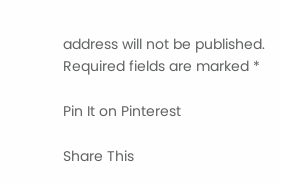address will not be published. Required fields are marked *

Pin It on Pinterest

Share This